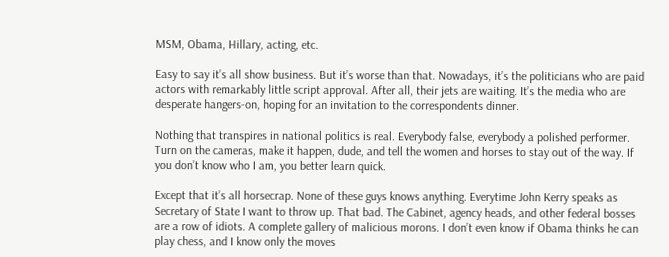MSM, Obama, Hillary, acting, etc.

Easy to say it’s all show business. But it’s worse than that. Nowadays, it’s the politicians who are paid actors with remarkably little script approval. After all, their jets are waiting. It’s the media who are desperate hangers-on, hoping for an invitation to the correspondents dinner.

Nothing that transpires in national politics is real. Everybody false, everybody a polished performer. Turn on the cameras, make it happen, dude, and tell the women and horses to stay out of the way. If you don’t know who I am, you better learn quick.

Except that it’s all horsecrap. None of these guys knows anything. Everytime John Kerry speaks as Secretary of State I want to throw up. That bad. The Cabinet, agency heads, and other federal bosses are a row of idiots. A complete gallery of malicious morons. I don’t even know if Obama thinks he can play chess, and I know only the moves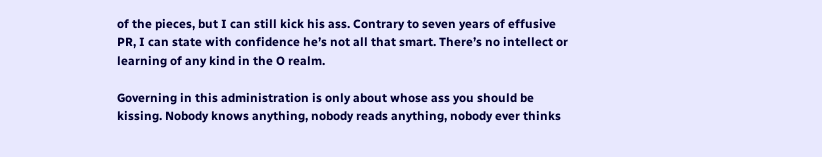of the pieces, but I can still kick his ass. Contrary to seven years of effusive PR, I can state with confidence he’s not all that smart. There’s no intellect or learning of any kind in the O realm.

Governing in this administration is only about whose ass you should be kissing. Nobody knows anything, nobody reads anything, nobody ever thinks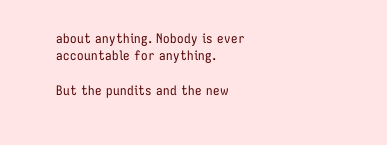about anything. Nobody is ever accountable for anything.

But the pundits and the new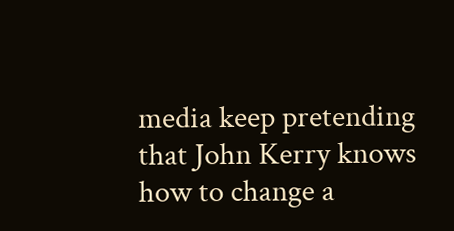media keep pretending that John Kerry knows how to change a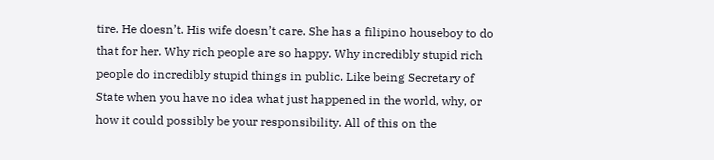tire. He doesn’t. His wife doesn’t care. She has a filipino houseboy to do that for her. Why rich people are so happy. Why incredibly stupid rich people do incredibly stupid things in public. Like being Secretary of State when you have no idea what just happened in the world, why, or how it could possibly be your responsibility. All of this on the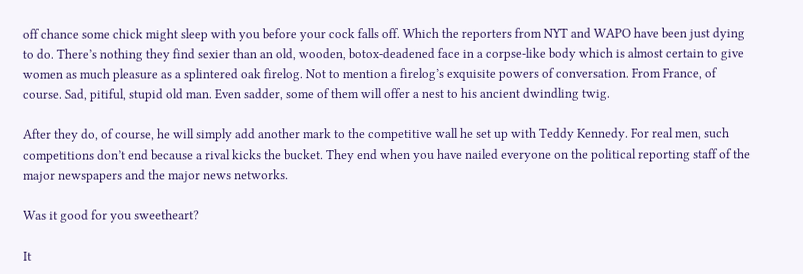off chance some chick might sleep with you before your cock falls off. Which the reporters from NYT and WAPO have been just dying to do. There’s nothing they find sexier than an old, wooden, botox-deadened face in a corpse-like body which is almost certain to give women as much pleasure as a splintered oak firelog. Not to mention a firelog’s exquisite powers of conversation. From France, of course. Sad, pitiful, stupid old man. Even sadder, some of them will offer a nest to his ancient dwindling twig.

After they do, of course, he will simply add another mark to the competitive wall he set up with Teddy Kennedy. For real men, such competitions don’t end because a rival kicks the bucket. They end when you have nailed everyone on the political reporting staff of the major newspapers and the major news networks.

Was it good for you sweetheart?

It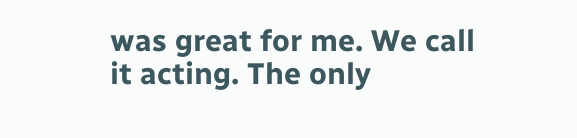was great for me. We call it acting. The only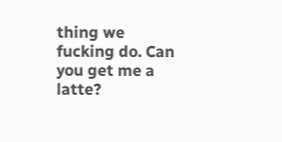thing we fucking do. Can you get me a latte?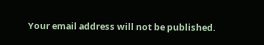Your email address will not be published.